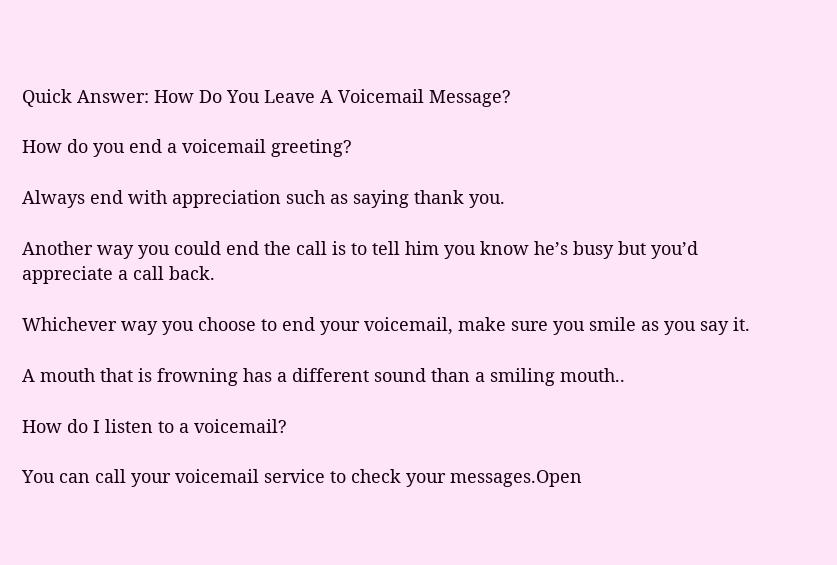Quick Answer: How Do You Leave A Voicemail Message?

How do you end a voicemail greeting?

Always end with appreciation such as saying thank you.

Another way you could end the call is to tell him you know he’s busy but you’d appreciate a call back.

Whichever way you choose to end your voicemail, make sure you smile as you say it.

A mouth that is frowning has a different sound than a smiling mouth..

How do I listen to a voicemail?

You can call your voicemail service to check your messages.Open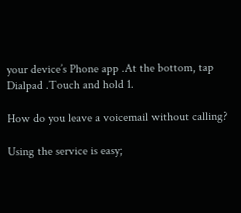your device’s Phone app .At the bottom, tap Dialpad .Touch and hold 1.

How do you leave a voicemail without calling?

Using the service is easy;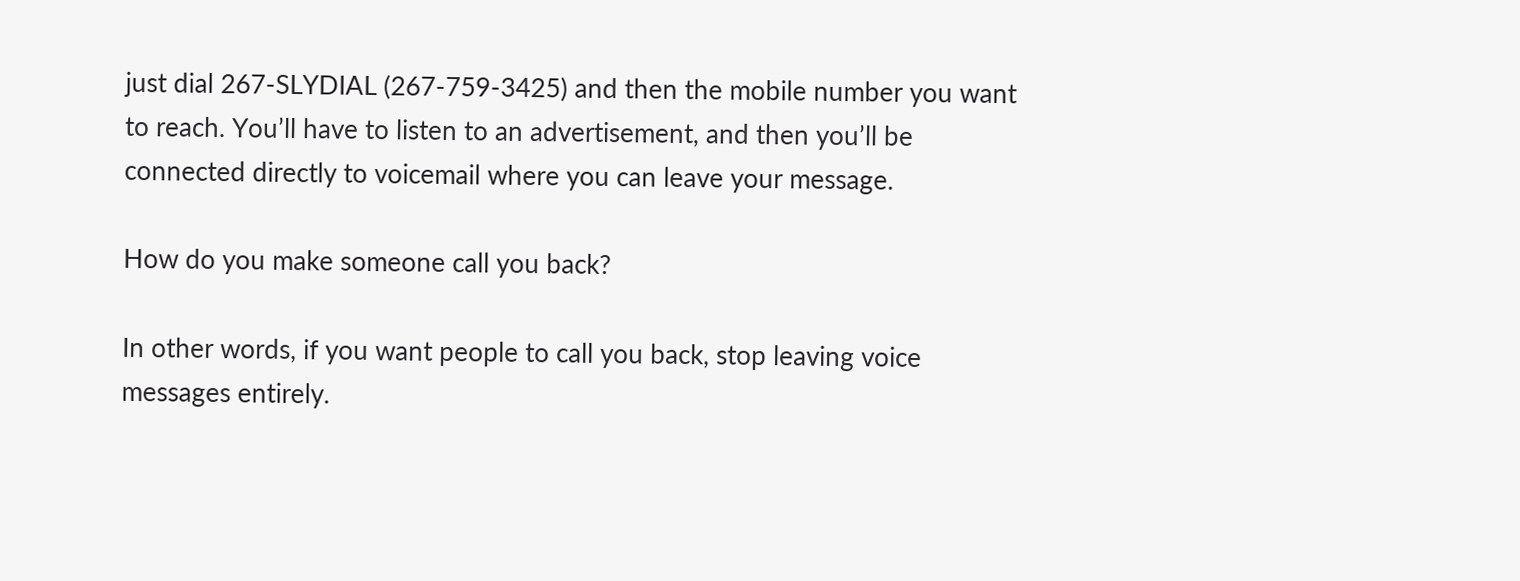just dial 267-SLYDIAL (267-759-3425) and then the mobile number you want to reach. You’ll have to listen to an advertisement, and then you’ll be connected directly to voicemail where you can leave your message.

How do you make someone call you back?

In other words, if you want people to call you back, stop leaving voice messages entirely.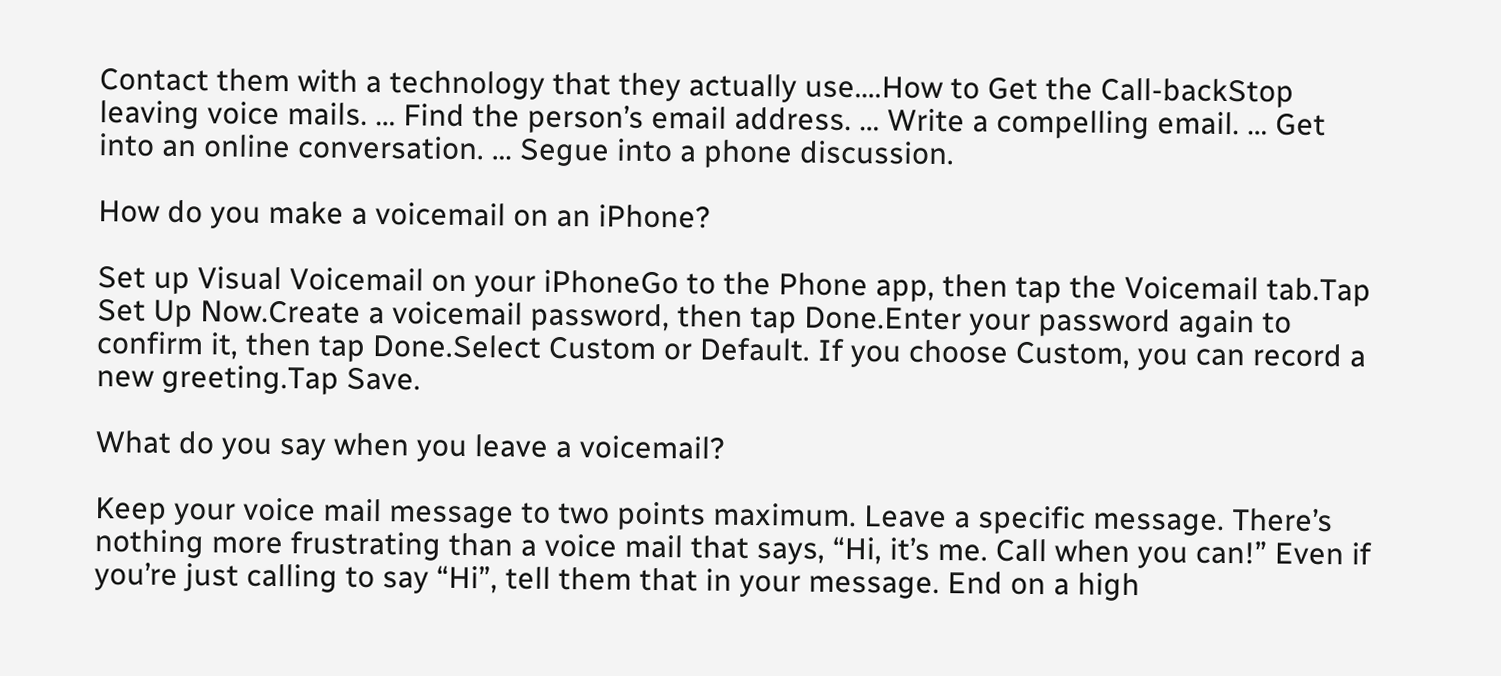Contact them with a technology that they actually use….How to Get the Call-backStop leaving voice mails. … Find the person’s email address. … Write a compelling email. … Get into an online conversation. … Segue into a phone discussion.

How do you make a voicemail on an iPhone?

Set up Visual Voicemail on your iPhoneGo to the Phone app, then tap the Voicemail tab.Tap Set Up Now.Create a voicemail password, then tap Done.Enter your password again to confirm it, then tap Done.Select Custom or Default. If you choose Custom, you can record a new greeting.Tap Save.

What do you say when you leave a voicemail?

Keep your voice mail message to two points maximum. Leave a specific message. There’s nothing more frustrating than a voice mail that says, “Hi, it’s me. Call when you can!” Even if you’re just calling to say “Hi”, tell them that in your message. End on a high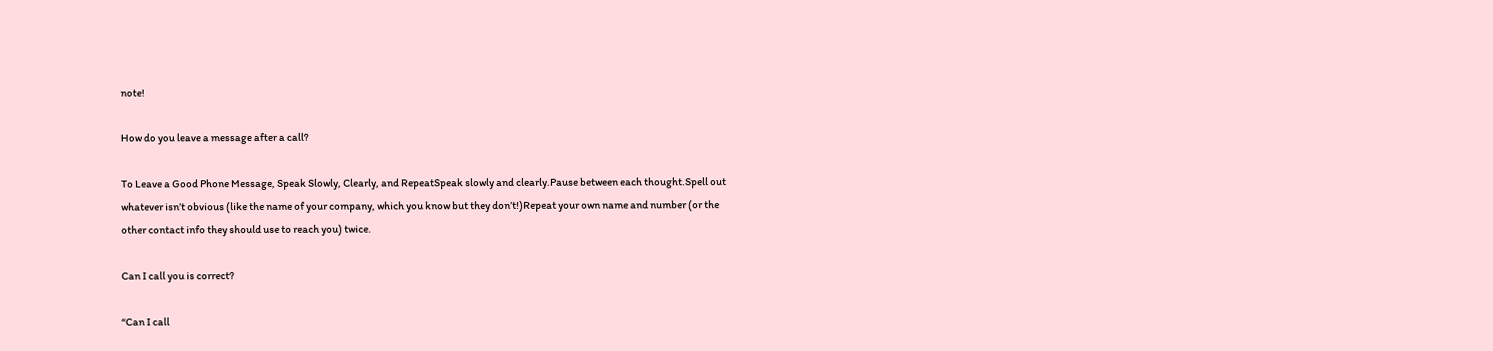note!

How do you leave a message after a call?

To Leave a Good Phone Message, Speak Slowly, Clearly, and RepeatSpeak slowly and clearly.Pause between each thought.Spell out whatever isn’t obvious (like the name of your company, which you know but they don’t!)Repeat your own name and number (or the other contact info they should use to reach you) twice.

Can I call you is correct?

“Can I call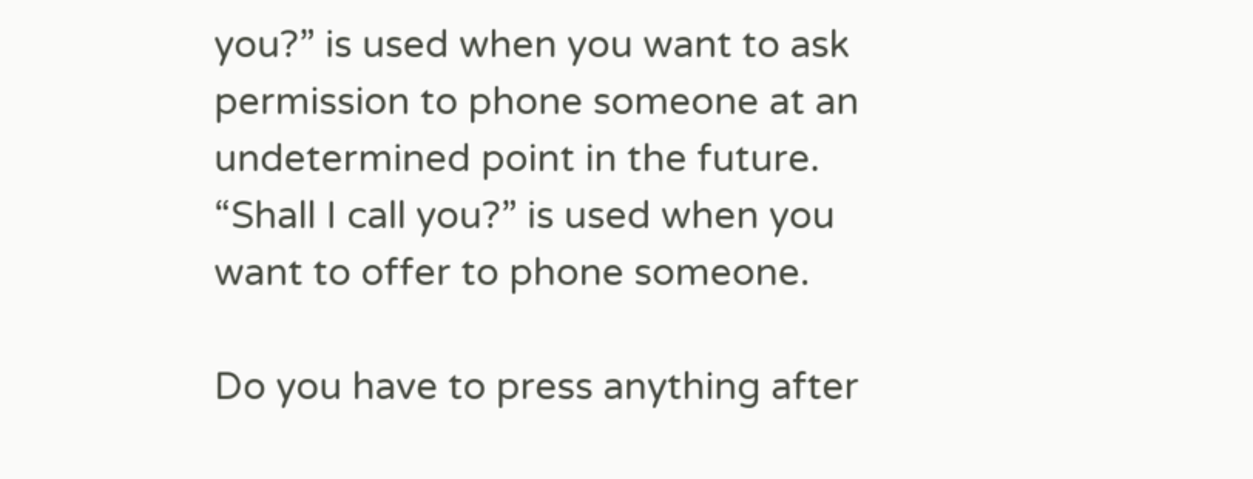you?” is used when you want to ask permission to phone someone at an undetermined point in the future. “Shall I call you?” is used when you want to offer to phone someone.

Do you have to press anything after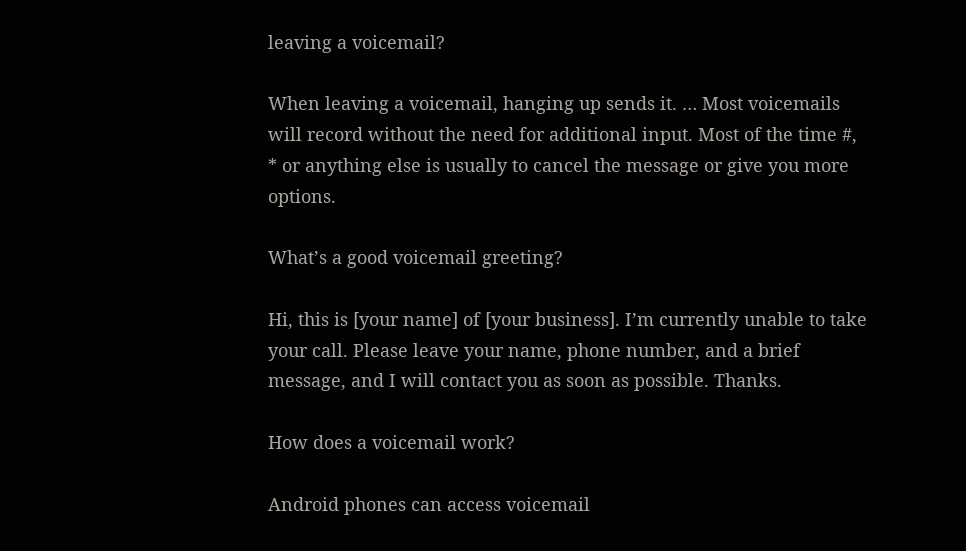leaving a voicemail?

When leaving a voicemail, hanging up sends it. … Most voicemails will record without the need for additional input. Most of the time #, * or anything else is usually to cancel the message or give you more options.

What’s a good voicemail greeting?

Hi, this is [your name] of [your business]. I’m currently unable to take your call. Please leave your name, phone number, and a brief message, and I will contact you as soon as possible. Thanks.

How does a voicemail work?

Android phones can access voicemail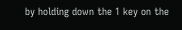by holding down the 1 key on the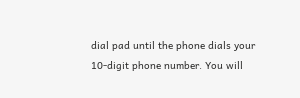dial pad until the phone dials your 10-digit phone number. You will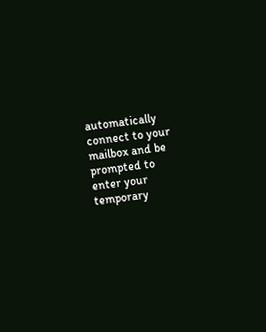automatically connect to your mailbox and be prompted to enter your temporary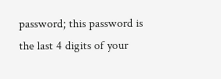password; this password is the last 4 digits of your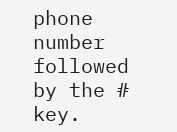phone number followed by the # key.